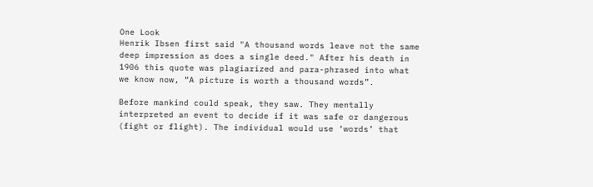One Look
Henrik Ibsen first said "A thousand words leave not the same deep impression as does a single deed." After his death in 1906 this quote was plagiarized and para-phrased into what we know now, “A picture is worth a thousand words”.

Before mankind could speak, they saw. They mentally interpreted an event to decide if it was safe or dangerous (fight or flight). The individual would use ‘words’ that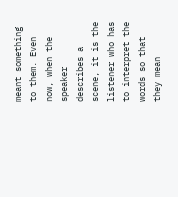meant something to them. Even now, when the speaker describes a scene, it is the listener who has to interpret the words so that they mean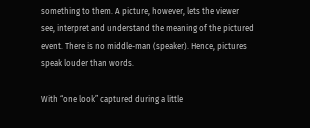something to them. A picture, however, lets the viewer see, interpret and understand the meaning of the pictured event. There is no middle-man (speaker). Hence, pictures speak louder than words.

With “one look” captured during a little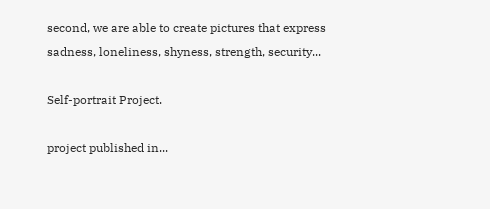second, we are able to create pictures that express sadness, loneliness, shyness, strength, security...

Self-portrait Project.

project published in...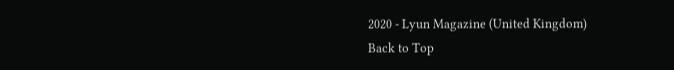2020 - Lyun Magazine (United Kingdom)
Back to Top